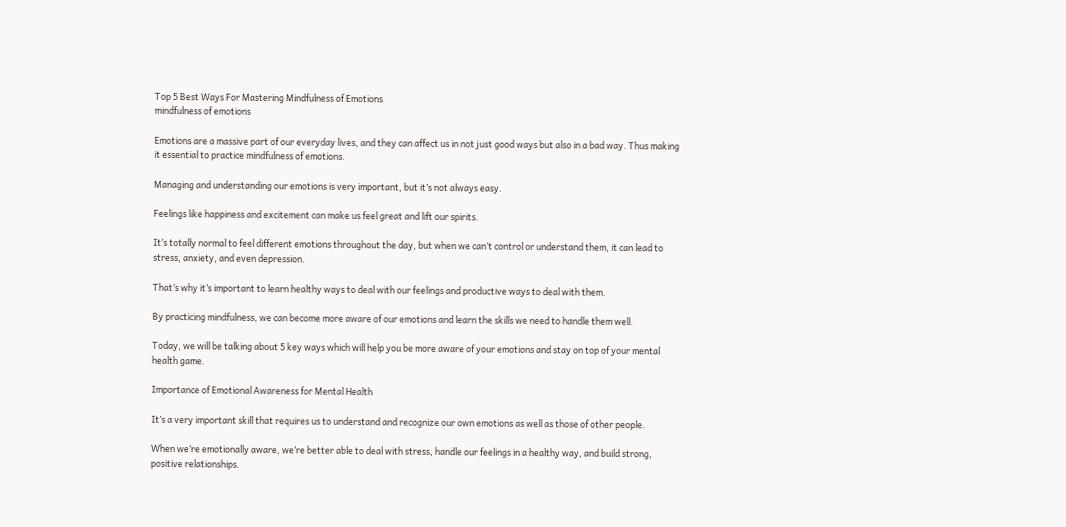Top 5 Best Ways For Mastering Mindfulness of Emotions
mindfulness of emotions

Emotions are a massive part of our everyday lives, and they can affect us in not just good ways but also in a bad way. Thus making it essential to practice mindfulness of emotions.

Managing and understanding our emotions is very important, but it’s not always easy.

Feelings like happiness and excitement can make us feel great and lift our spirits.

It’s totally normal to feel different emotions throughout the day, but when we can’t control or understand them, it can lead to stress, anxiety, and even depression.

That’s why it’s important to learn healthy ways to deal with our feelings and productive ways to deal with them.

By practicing mindfulness, we can become more aware of our emotions and learn the skills we need to handle them well.

Today, we will be talking about 5 key ways which will help you be more aware of your emotions and stay on top of your mental health game.

Importance of Emotional Awareness for Mental Health

It’s a very important skill that requires us to understand and recognize our own emotions as well as those of other people.

When we’re emotionally aware, we’re better able to deal with stress, handle our feelings in a healthy way, and build strong, positive relationships.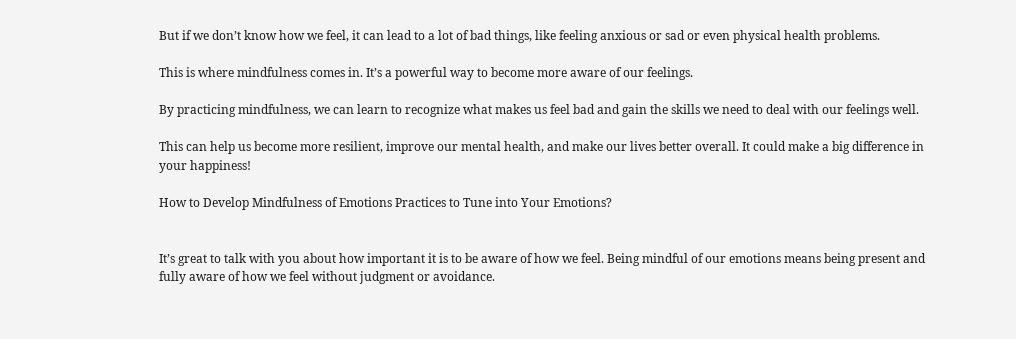But if we don’t know how we feel, it can lead to a lot of bad things, like feeling anxious or sad or even physical health problems.

This is where mindfulness comes in. It’s a powerful way to become more aware of our feelings.

By practicing mindfulness, we can learn to recognize what makes us feel bad and gain the skills we need to deal with our feelings well.

This can help us become more resilient, improve our mental health, and make our lives better overall. It could make a big difference in your happiness!

How to Develop Mindfulness of Emotions Practices to Tune into Your Emotions?


It’s great to talk with you about how important it is to be aware of how we feel. Being mindful of our emotions means being present and fully aware of how we feel without judgment or avoidance.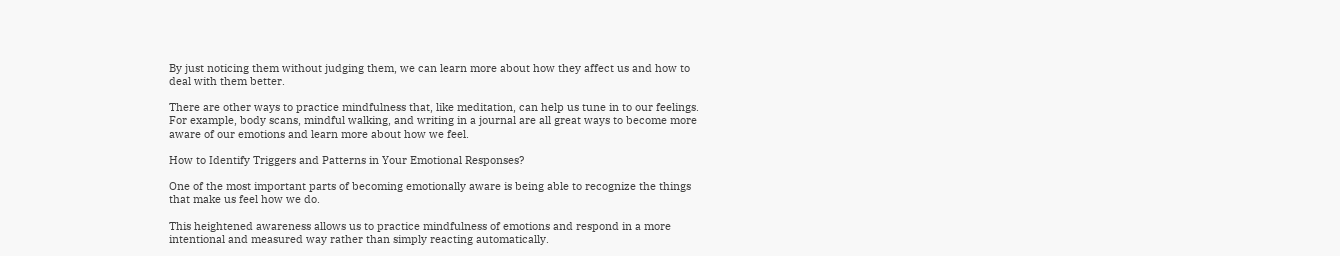By just noticing them without judging them, we can learn more about how they affect us and how to deal with them better.

There are other ways to practice mindfulness that, like meditation, can help us tune in to our feelings.
For example, body scans, mindful walking, and writing in a journal are all great ways to become more aware of our emotions and learn more about how we feel.

How to Identify Triggers and Patterns in Your Emotional Responses?

One of the most important parts of becoming emotionally aware is being able to recognize the things that make us feel how we do.

This heightened awareness allows us to practice mindfulness of emotions and respond in a more intentional and measured way rather than simply reacting automatically.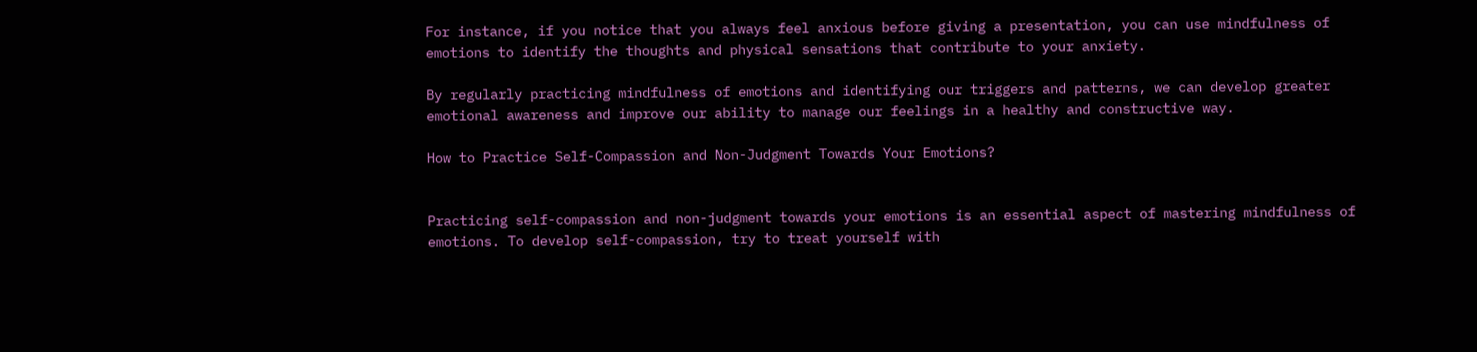For instance, if you notice that you always feel anxious before giving a presentation, you can use mindfulness of emotions to identify the thoughts and physical sensations that contribute to your anxiety.

By regularly practicing mindfulness of emotions and identifying our triggers and patterns, we can develop greater emotional awareness and improve our ability to manage our feelings in a healthy and constructive way.

How to Practice Self-Compassion and Non-Judgment Towards Your Emotions?


Practicing self-compassion and non-judgment towards your emotions is an essential aspect of mastering mindfulness of emotions. To develop self-compassion, try to treat yourself with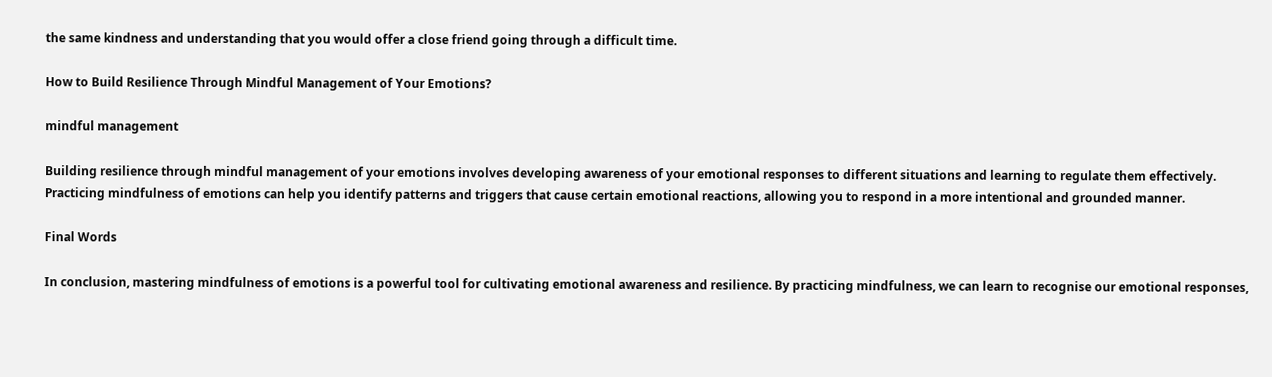the same kindness and understanding that you would offer a close friend going through a difficult time.

How to Build Resilience Through Mindful Management of Your Emotions?

mindful management

Building resilience through mindful management of your emotions involves developing awareness of your emotional responses to different situations and learning to regulate them effectively. Practicing mindfulness of emotions can help you identify patterns and triggers that cause certain emotional reactions, allowing you to respond in a more intentional and grounded manner.

Final Words

In conclusion, mastering mindfulness of emotions is a powerful tool for cultivating emotional awareness and resilience. By practicing mindfulness, we can learn to recognise our emotional responses,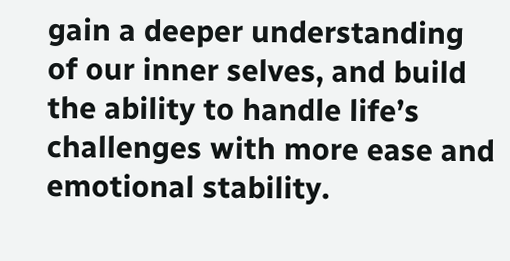gain a deeper understanding of our inner selves, and build the ability to handle life’s challenges with more ease and emotional stability.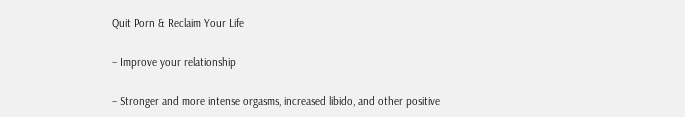Quit Porn & Reclaim Your Life

– Improve your relationship

– Stronger and more intense orgasms, increased libido, and other positive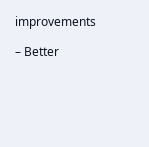improvements

– Better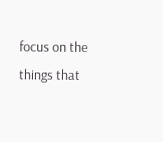focus on the things that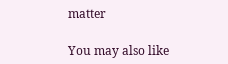matter

You may also like